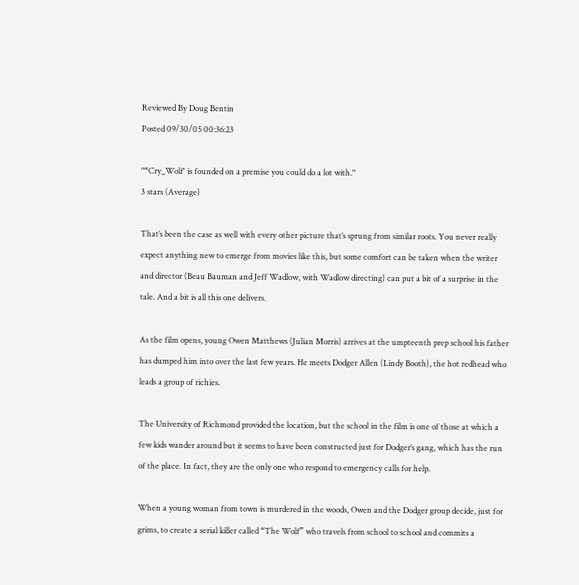Reviewed By Doug Bentin
Posted 09/30/05 00:36:23

"“Cry_Wolf' is founded on a premise you could do a lot with."
3 stars (Average)

That’s been the case as well with every other picture that’s sprung from similar roots. You never really expect anything new to emerge from movies like this, but some comfort can be taken when the writer and director (Beau Bauman and Jeff Wadlow, with Wadlow directing) can put a bit of a surprise in the tale. And a bit is all this one delivers.

As the film opens, young Owen Matthews (Julian Morris) arrives at the umpteenth prep school his father has dumped him into over the last few years. He meets Dodger Allen (Lindy Booth), the hot redhead who leads a group of richies.

The University of Richmond provided the location, but the school in the film is one of those at which a few kids wander around but it seems to have been constructed just for Dodger’s gang, which has the run of the place. In fact, they are the only one who respond to emergency calls for help.

When a young woman from town is murdered in the woods, Owen and the Dodger group decide, just for grims, to create a serial killer called “The Wolf” who travels from school to school and commits a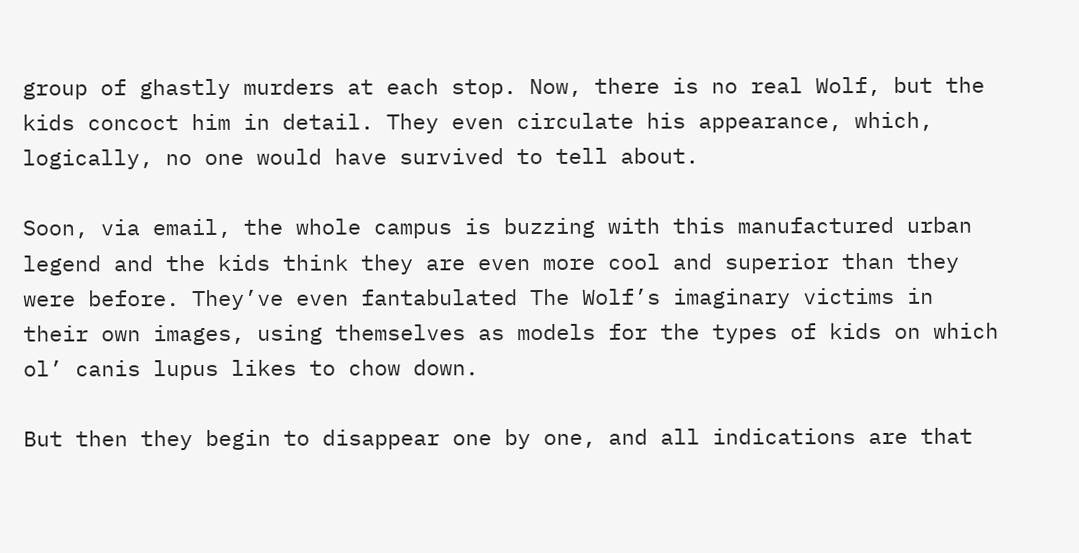group of ghastly murders at each stop. Now, there is no real Wolf, but the kids concoct him in detail. They even circulate his appearance, which, logically, no one would have survived to tell about.

Soon, via email, the whole campus is buzzing with this manufactured urban legend and the kids think they are even more cool and superior than they were before. They’ve even fantabulated The Wolf’s imaginary victims in their own images, using themselves as models for the types of kids on which ol’ canis lupus likes to chow down.

But then they begin to disappear one by one, and all indications are that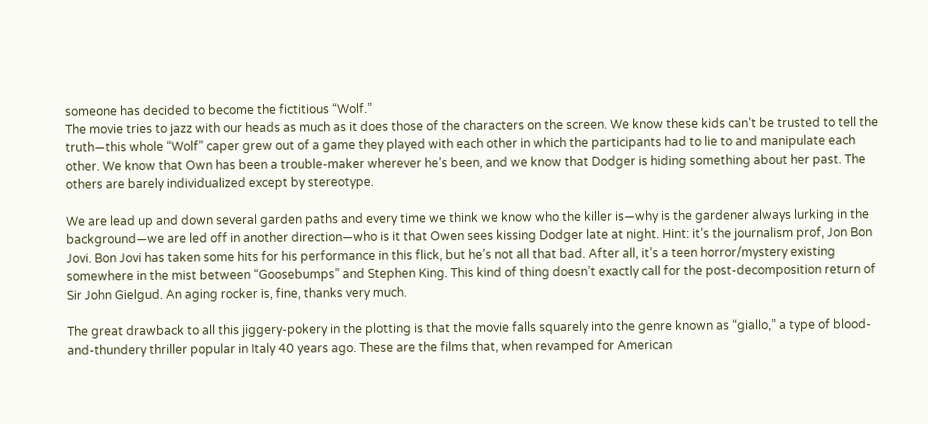someone has decided to become the fictitious “Wolf.”
The movie tries to jazz with our heads as much as it does those of the characters on the screen. We know these kids can’t be trusted to tell the truth—this whole “Wolf” caper grew out of a game they played with each other in which the participants had to lie to and manipulate each other. We know that Own has been a trouble-maker wherever he’s been, and we know that Dodger is hiding something about her past. The others are barely individualized except by stereotype.

We are lead up and down several garden paths and every time we think we know who the killer is—why is the gardener always lurking in the background—we are led off in another direction—who is it that Owen sees kissing Dodger late at night. Hint: it’s the journalism prof, Jon Bon Jovi. Bon Jovi has taken some hits for his performance in this flick, but he’s not all that bad. After all, it’s a teen horror/mystery existing somewhere in the mist between “Goosebumps” and Stephen King. This kind of thing doesn’t exactly call for the post-decomposition return of Sir John Gielgud. An aging rocker is, fine, thanks very much.

The great drawback to all this jiggery-pokery in the plotting is that the movie falls squarely into the genre known as “giallo,” a type of blood-and-thundery thriller popular in Italy 40 years ago. These are the films that, when revamped for American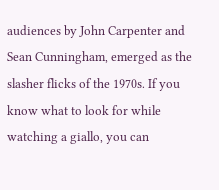audiences by John Carpenter and Sean Cunningham, emerged as the slasher flicks of the 1970s. If you know what to look for while watching a giallo, you can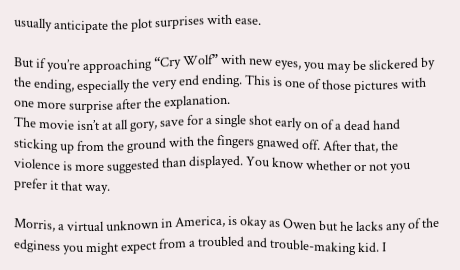usually anticipate the plot surprises with ease.

But if you’re approaching “Cry Wolf” with new eyes, you may be slickered by the ending, especially the very end ending. This is one of those pictures with one more surprise after the explanation.
The movie isn’t at all gory, save for a single shot early on of a dead hand sticking up from the ground with the fingers gnawed off. After that, the violence is more suggested than displayed. You know whether or not you prefer it that way.

Morris, a virtual unknown in America, is okay as Owen but he lacks any of the edginess you might expect from a troubled and trouble-making kid. I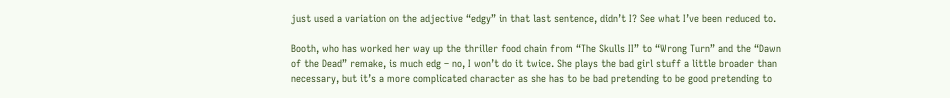just used a variation on the adjective “edgy” in that last sentence, didn’t I? See what I’ve been reduced to.

Booth, who has worked her way up the thriller food chain from “The Skulls II” to “Wrong Turn” and the “Dawn of the Dead” remake, is much edg – no, I won’t do it twice. She plays the bad girl stuff a little broader than necessary, but it’s a more complicated character as she has to be bad pretending to be good pretending to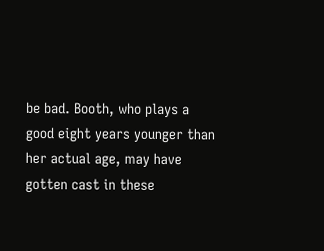be bad. Booth, who plays a good eight years younger than her actual age, may have gotten cast in these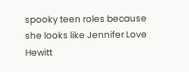spooky teen roles because she looks like Jennifer Love Hewitt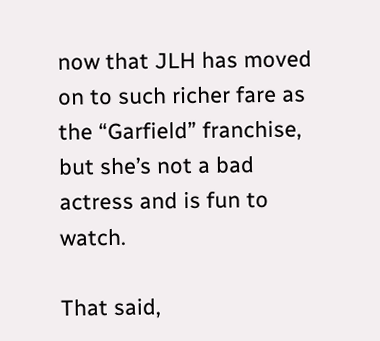now that JLH has moved on to such richer fare as the “Garfield” franchise, but she’s not a bad actress and is fun to watch.

That said,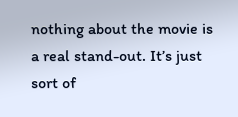nothing about the movie is a real stand-out. It’s just sort of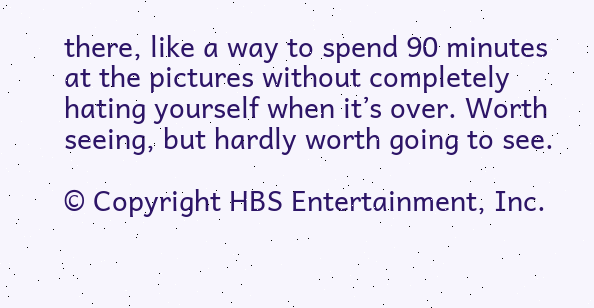there, like a way to spend 90 minutes at the pictures without completely hating yourself when it’s over. Worth seeing, but hardly worth going to see.

© Copyright HBS Entertainment, Inc.